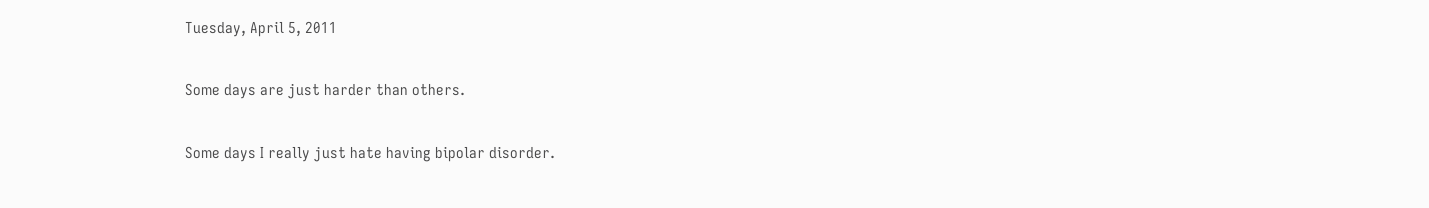Tuesday, April 5, 2011

Some days are just harder than others.

Some days I really just hate having bipolar disorder.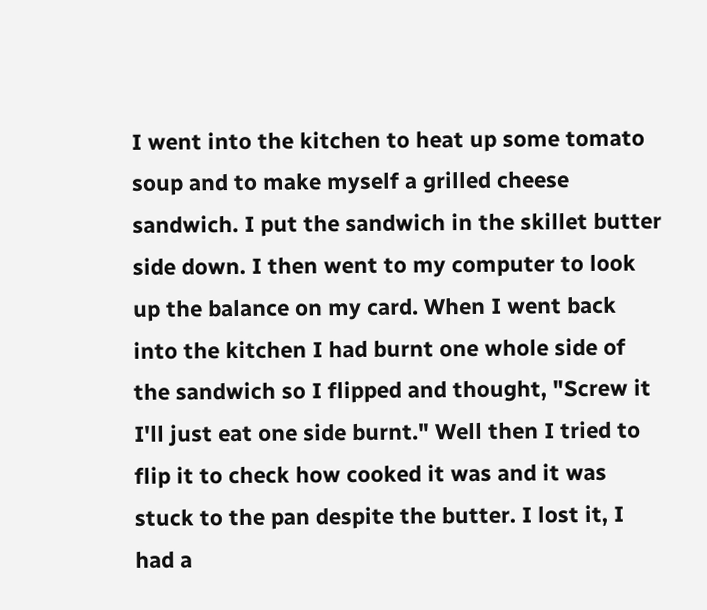I went into the kitchen to heat up some tomato soup and to make myself a grilled cheese sandwich. I put the sandwich in the skillet butter side down. I then went to my computer to look up the balance on my card. When I went back into the kitchen I had burnt one whole side of the sandwich so I flipped and thought, "Screw it I'll just eat one side burnt." Well then I tried to flip it to check how cooked it was and it was stuck to the pan despite the butter. I lost it, I had a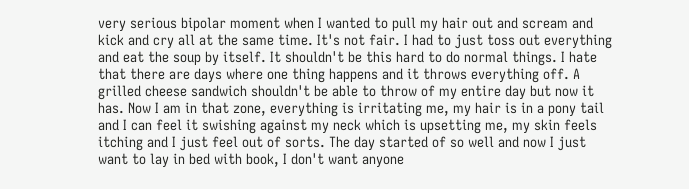very serious bipolar moment when I wanted to pull my hair out and scream and kick and cry all at the same time. It's not fair. I had to just toss out everything and eat the soup by itself. It shouldn't be this hard to do normal things. I hate that there are days where one thing happens and it throws everything off. A grilled cheese sandwich shouldn't be able to throw of my entire day but now it has. Now I am in that zone, everything is irritating me, my hair is in a pony tail and I can feel it swishing against my neck which is upsetting me, my skin feels itching and I just feel out of sorts. The day started of so well and now I just want to lay in bed with book, I don't want anyone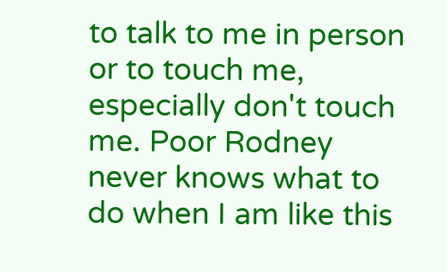to talk to me in person or to touch me, especially don't touch me. Poor Rodney never knows what to do when I am like this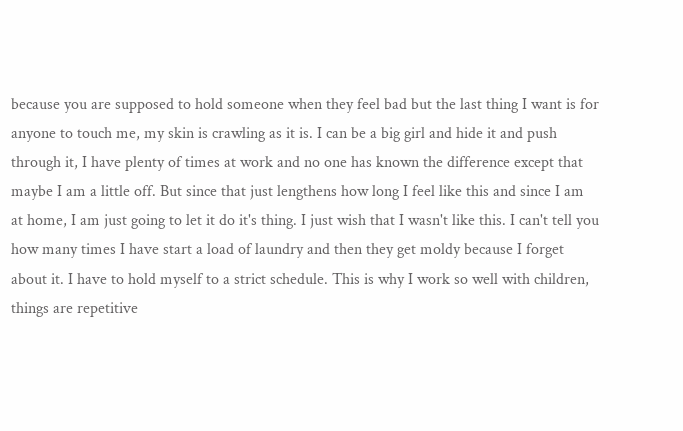because you are supposed to hold someone when they feel bad but the last thing I want is for anyone to touch me, my skin is crawling as it is. I can be a big girl and hide it and push through it, I have plenty of times at work and no one has known the difference except that maybe I am a little off. But since that just lengthens how long I feel like this and since I am at home, I am just going to let it do it's thing. I just wish that I wasn't like this. I can't tell you how many times I have start a load of laundry and then they get moldy because I forget about it. I have to hold myself to a strict schedule. This is why I work so well with children, things are repetitive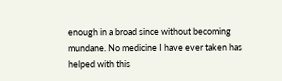enough in a broad since without becoming mundane. No medicine I have ever taken has helped with this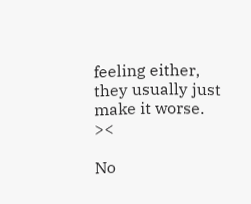feeling either, they usually just make it worse. ><

No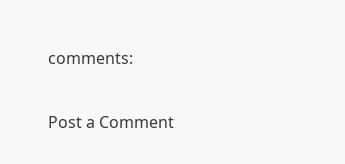comments:

Post a Comment